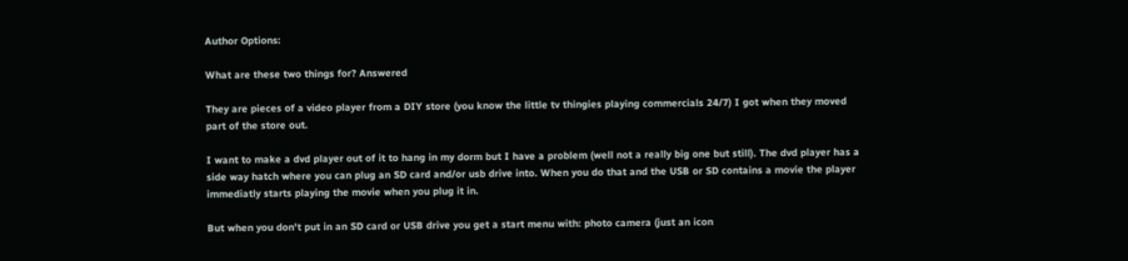Author Options:

What are these two things for? Answered

They are pieces of a video player from a DIY store (you know the little tv thingies playing commercials 24/7) I got when they moved part of the store out.

I want to make a dvd player out of it to hang in my dorm but I have a problem (well not a really big one but still). The dvd player has a side way hatch where you can plug an SD card and/or usb drive into. When you do that and the USB or SD contains a movie the player immediatly starts playing the movie when you plug it in.

But when you don't put in an SD card or USB drive you get a start menu with: photo camera (just an icon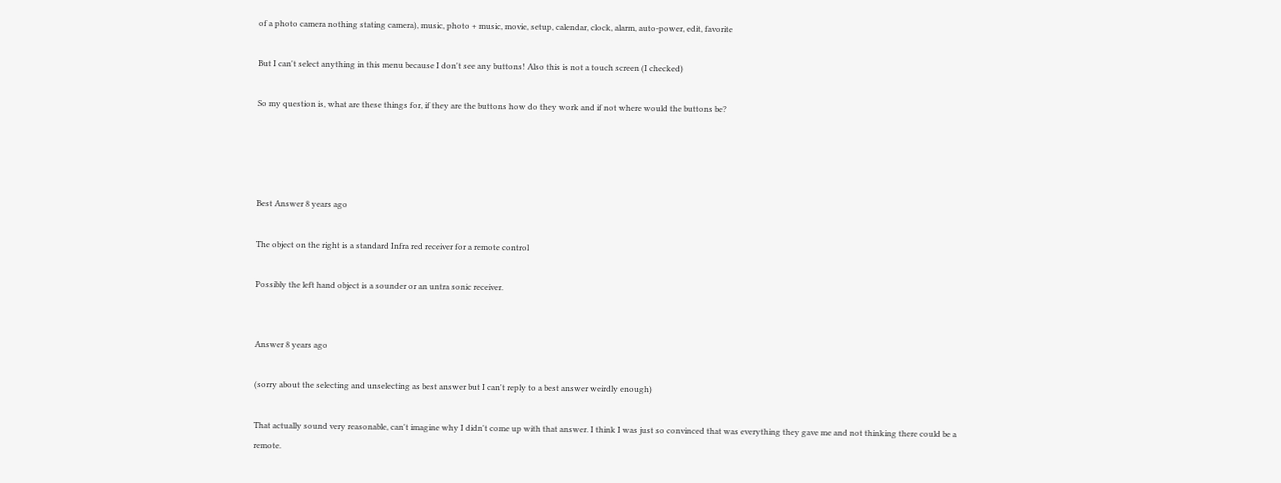of a photo camera nothing stating camera), music, photo + music, movie, setup, calendar, clock, alarm, auto-power, edit, favorite

But I can't select anything in this menu because I don't see any buttons! Also this is not a touch screen (I checked)

So my question is, what are these things for, if they are the buttons how do they work and if not where would the buttons be?




Best Answer 8 years ago

The object on the right is a standard Infra red receiver for a remote control

Possibly the left hand object is a sounder or an untra sonic receiver.


Answer 8 years ago

(sorry about the selecting and unselecting as best answer but I can't reply to a best answer weirdly enough)

That actually sound very reasonable, can't imagine why I didn't come up with that answer. I think I was just so convinced that was everything they gave me and not thinking there could be a remote.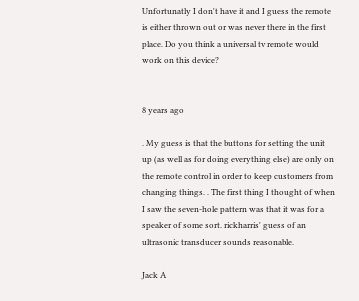Unfortunatly I don't have it and I guess the remote is either thrown out or was never there in the first place. Do you think a universal tv remote would work on this device?


8 years ago

. My guess is that the buttons for setting the unit up (as well as for doing everything else) are only on the remote control in order to keep customers from changing things. . The first thing I thought of when I saw the seven-hole pattern was that it was for a speaker of some sort. rickharris' guess of an ultrasonic transducer sounds reasonable.

Jack A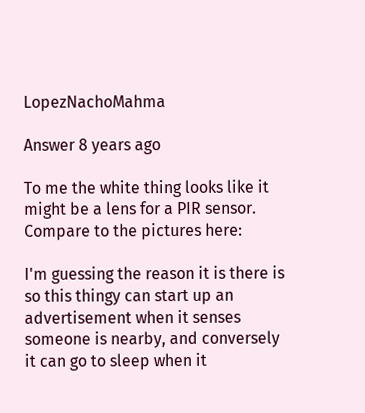LopezNachoMahma

Answer 8 years ago

To me the white thing looks like it might be a lens for a PIR sensor. Compare to the pictures here:

I'm guessing the reason it is there is so this thingy can start up an advertisement when it senses someone is nearby, and conversely it can go to sleep when it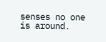senses no one is around.